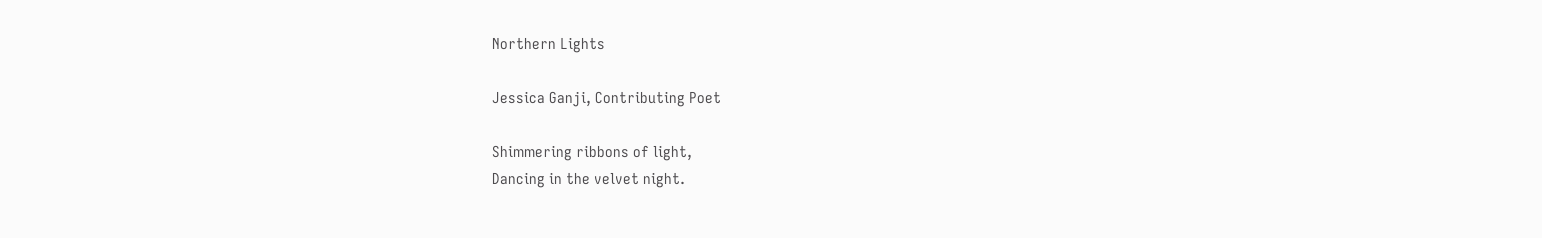Northern Lights

Jessica Ganji, Contributing Poet

Shimmering ribbons of light,
Dancing in the velvet night.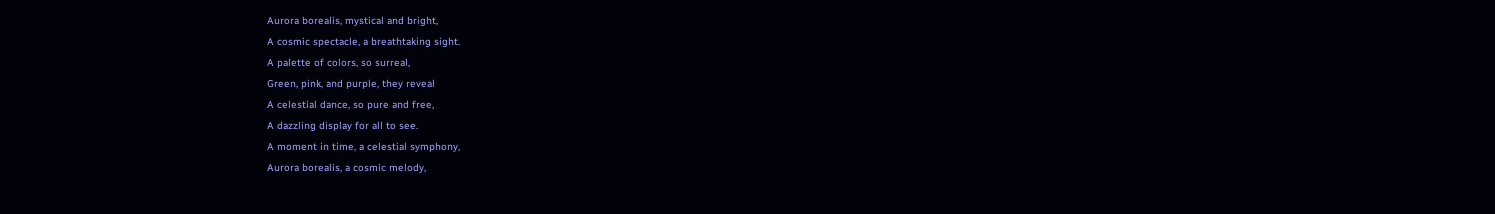Aurora borealis, mystical and bright,
A cosmic spectacle, a breathtaking sight.
A palette of colors, so surreal,
Green, pink, and purple, they reveal
A celestial dance, so pure and free,
A dazzling display for all to see.
A moment in time, a celestial symphony,
Aurora borealis, a cosmic melody,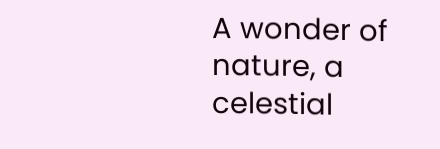A wonder of nature, a celestial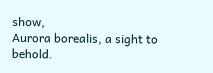show,
Aurora borealis, a sight to behold.